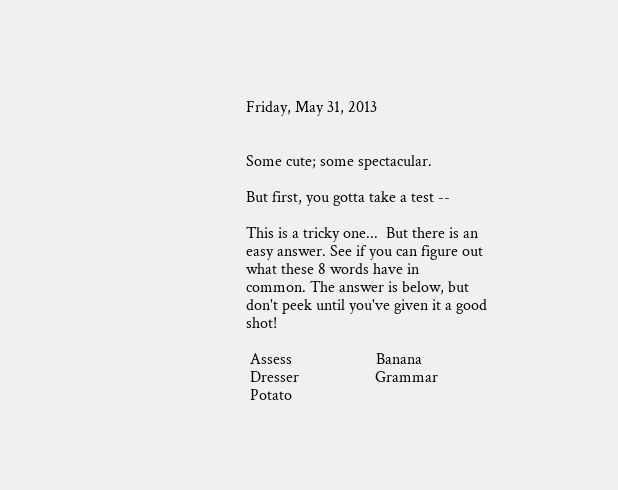Friday, May 31, 2013


Some cute; some spectacular.

But first, you gotta take a test --

This is a tricky one...  But there is an easy answer. See if you can figure out what these 8 words have in
common. The answer is below, but don't peek until you've given it a good shot!

 Assess                     Banana
 Dresser                   Grammar
 Potato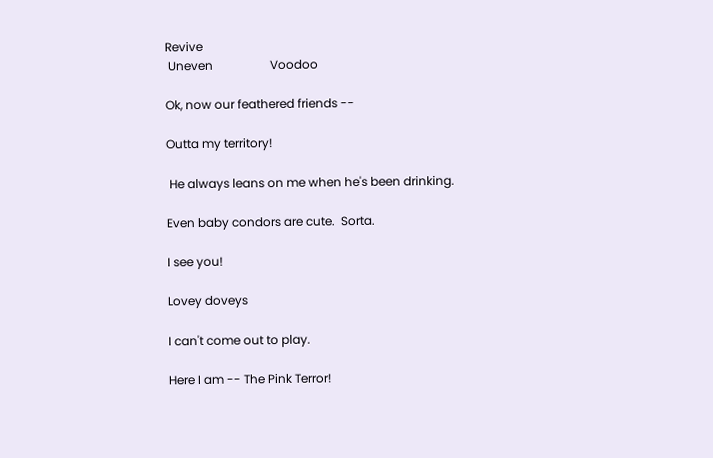Revive
 Uneven                   Voodoo

Ok, now our feathered friends --

Outta my territory!

 He always leans on me when he's been drinking.

Even baby condors are cute.  Sorta.

I see you!

Lovey doveys

I can't come out to play.

Here I am -- The Pink Terror!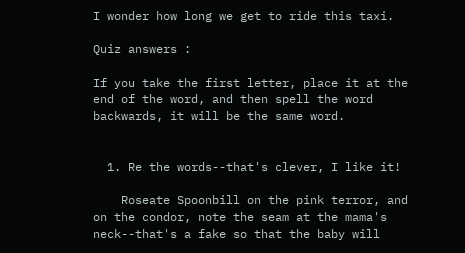I wonder how long we get to ride this taxi.

Quiz answers :

If you take the first letter, place it at the end of the word, and then spell the word backwards, it will be the same word.


  1. Re the words--that's clever, I like it!

    Roseate Spoonbill on the pink terror, and on the condor, note the seam at the mama's neck--that's a fake so that the baby will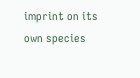imprint on its own species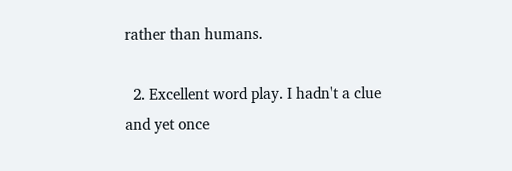rather than humans.

  2. Excellent word play. I hadn't a clue and yet once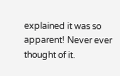explained it was so apparent! Never ever thought of it.